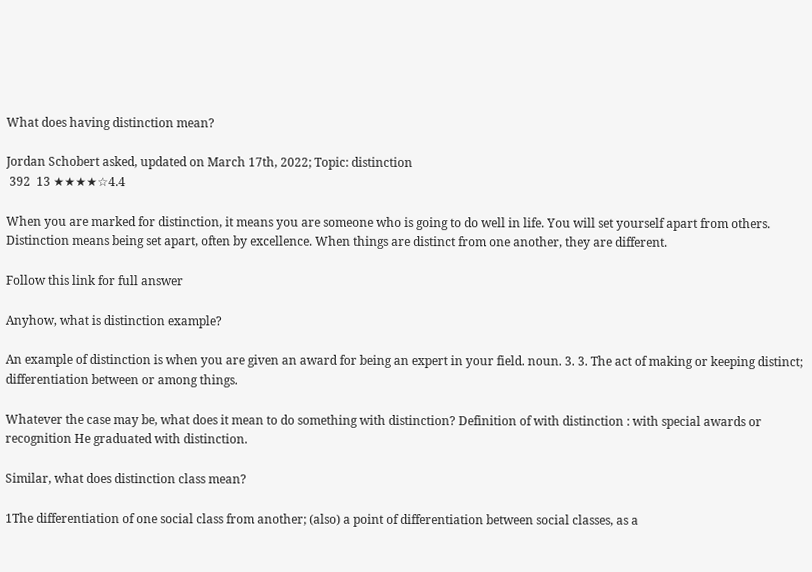What does having distinction mean?

Jordan Schobert asked, updated on March 17th, 2022; Topic: distinction
 392  13 ★★★★☆4.4

When you are marked for distinction, it means you are someone who is going to do well in life. You will set yourself apart from others. Distinction means being set apart, often by excellence. When things are distinct from one another, they are different.

Follow this link for full answer

Anyhow, what is distinction example?

An example of distinction is when you are given an award for being an expert in your field. noun. 3. 3. The act of making or keeping distinct; differentiation between or among things.

Whatever the case may be, what does it mean to do something with distinction? Definition of with distinction : with special awards or recognition He graduated with distinction.

Similar, what does distinction class mean?

1The differentiation of one social class from another; (also) a point of differentiation between social classes, as a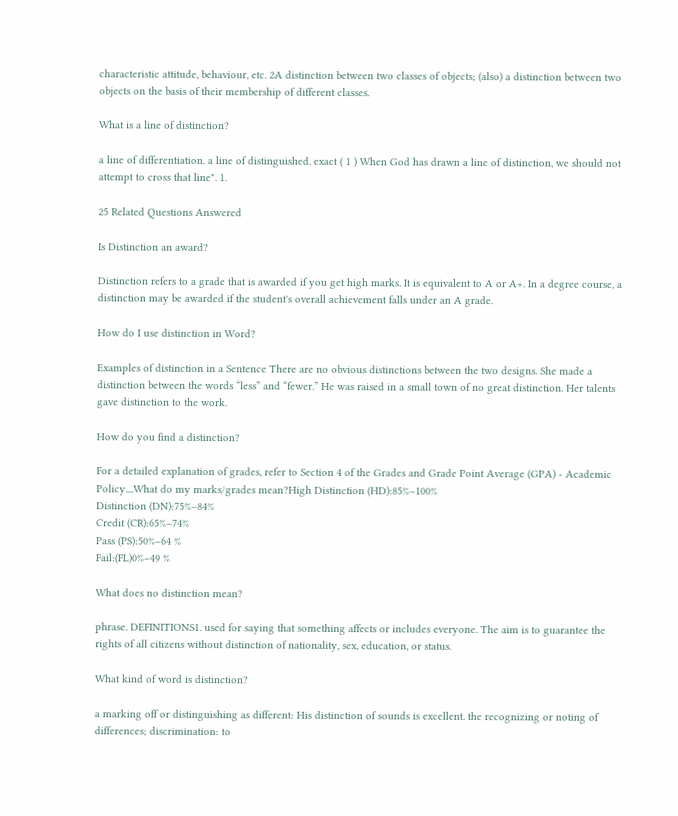characteristic attitude, behaviour, etc. 2A distinction between two classes of objects; (also) a distinction between two objects on the basis of their membership of different classes.

What is a line of distinction?

a line of differentiation. a line of distinguished. exact ( 1 ) When God has drawn a line of distinction, we should not attempt to cross that line". 1.

25 Related Questions Answered

Is Distinction an award?

Distinction refers to a grade that is awarded if you get high marks. It is equivalent to A or A+. In a degree course, a distinction may be awarded if the student's overall achievement falls under an A grade.

How do I use distinction in Word?

Examples of distinction in a Sentence There are no obvious distinctions between the two designs. She made a distinction between the words “less” and “fewer.” He was raised in a small town of no great distinction. Her talents gave distinction to the work.

How do you find a distinction?

For a detailed explanation of grades, refer to Section 4 of the Grades and Grade Point Average (GPA) - Academic Policy....What do my marks/grades mean?High Distinction (HD):85%–100%
Distinction (DN):75%–84%
Credit (CR):65%–74%
Pass (PS):50%–64 %
Fail:(FL)0%–49 %

What does no distinction mean?

phrase. DEFINITIONS1. used for saying that something affects or includes everyone. The aim is to guarantee the rights of all citizens without distinction of nationality, sex, education, or status.

What kind of word is distinction?

a marking off or distinguishing as different: His distinction of sounds is excellent. the recognizing or noting of differences; discrimination: to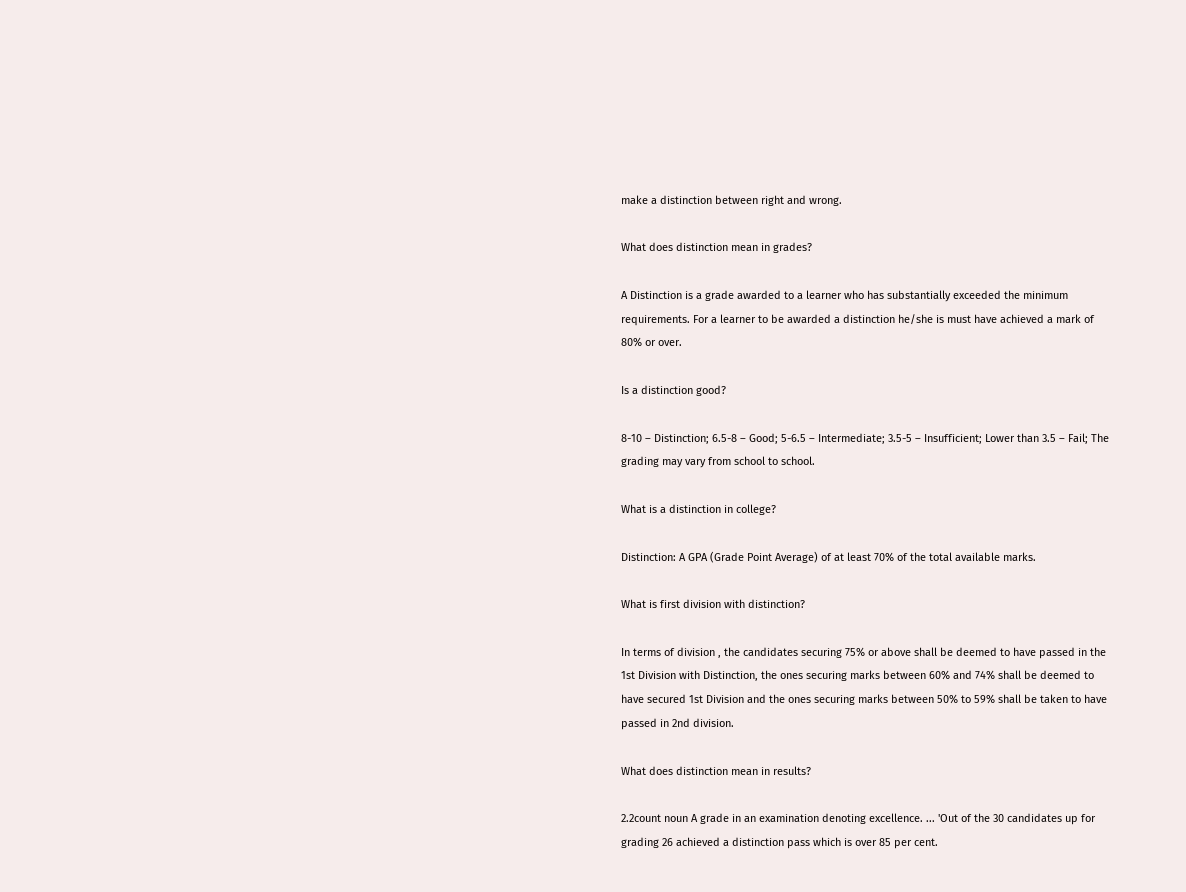make a distinction between right and wrong.

What does distinction mean in grades?

A Distinction is a grade awarded to a learner who has substantially exceeded the minimum requirements. For a learner to be awarded a distinction he/she is must have achieved a mark of 80% or over.

Is a distinction good?

8-10 – Distinction; 6.5-8 – Good; 5-6.5 – Intermediate; 3.5-5 – Insufficient; Lower than 3.5 – Fail; The grading may vary from school to school.

What is a distinction in college?

Distinction: A GPA (Grade Point Average) of at least 70% of the total available marks.

What is first division with distinction?

In terms of division , the candidates securing 75% or above shall be deemed to have passed in the 1st Division with Distinction, the ones securing marks between 60% and 74% shall be deemed to have secured 1st Division and the ones securing marks between 50% to 59% shall be taken to have passed in 2nd division.

What does distinction mean in results?

2.2count noun A grade in an examination denoting excellence. ... 'Out of the 30 candidates up for grading 26 achieved a distinction pass which is over 85 per cent.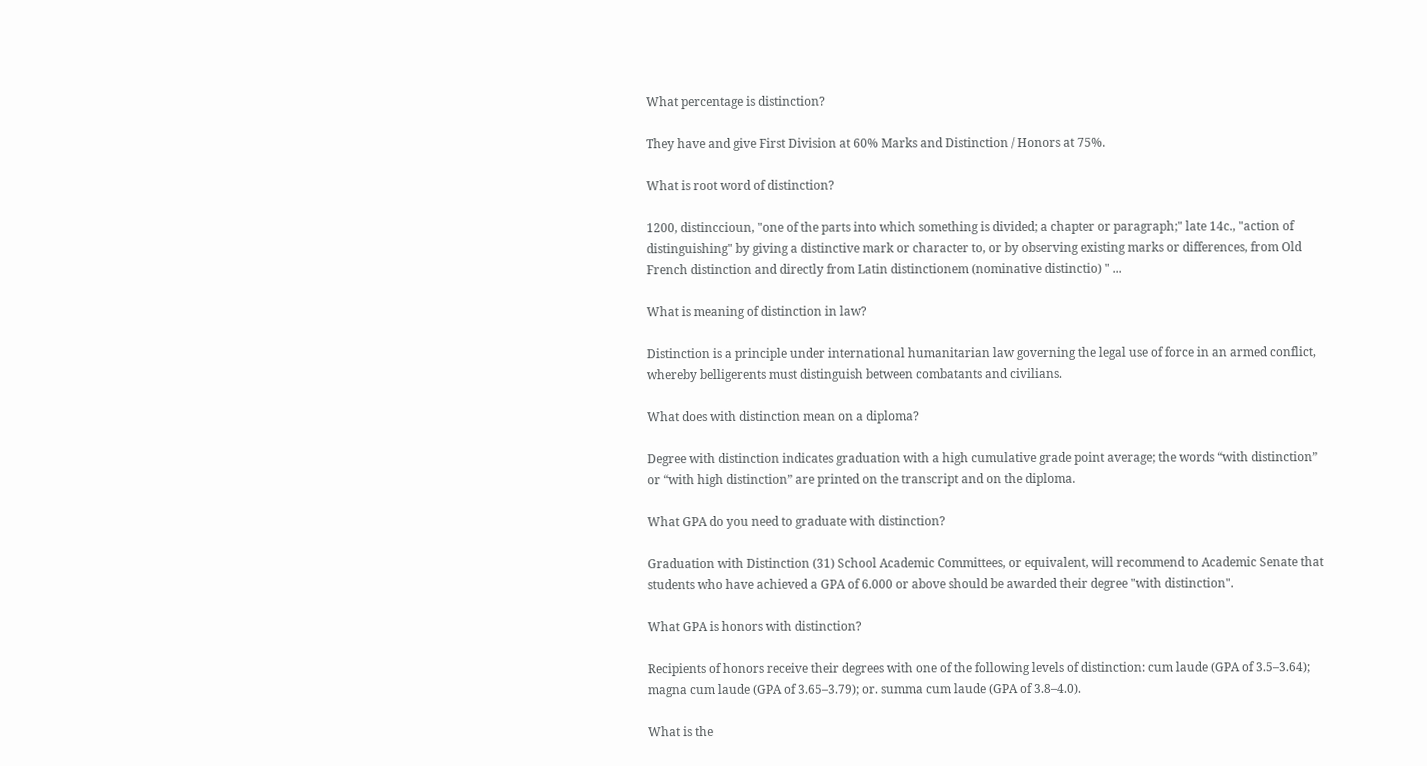What percentage is distinction?

They have and give First Division at 60% Marks and Distinction / Honors at 75%.

What is root word of distinction?

1200, distinccioun, "one of the parts into which something is divided; a chapter or paragraph;" late 14c., "action of distinguishing" by giving a distinctive mark or character to, or by observing existing marks or differences, from Old French distinction and directly from Latin distinctionem (nominative distinctio) " ...

What is meaning of distinction in law?

Distinction is a principle under international humanitarian law governing the legal use of force in an armed conflict, whereby belligerents must distinguish between combatants and civilians.

What does with distinction mean on a diploma?

Degree with distinction indicates graduation with a high cumulative grade point average; the words “with distinction” or “with high distinction” are printed on the transcript and on the diploma.

What GPA do you need to graduate with distinction?

Graduation with Distinction (31) School Academic Committees, or equivalent, will recommend to Academic Senate that students who have achieved a GPA of 6.000 or above should be awarded their degree "with distinction".

What GPA is honors with distinction?

Recipients of honors receive their degrees with one of the following levels of distinction: cum laude (GPA of 3.5–3.64); magna cum laude (GPA of 3.65–3.79); or. summa cum laude (GPA of 3.8–4.0).

What is the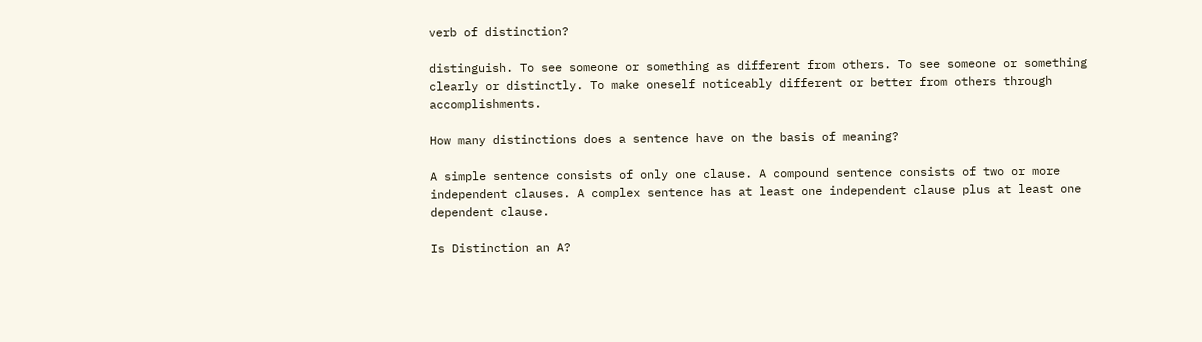verb of distinction?

distinguish. To see someone or something as different from others. To see someone or something clearly or distinctly. To make oneself noticeably different or better from others through accomplishments.

How many distinctions does a sentence have on the basis of meaning?

A simple sentence consists of only one clause. A compound sentence consists of two or more independent clauses. A complex sentence has at least one independent clause plus at least one dependent clause.

Is Distinction an A?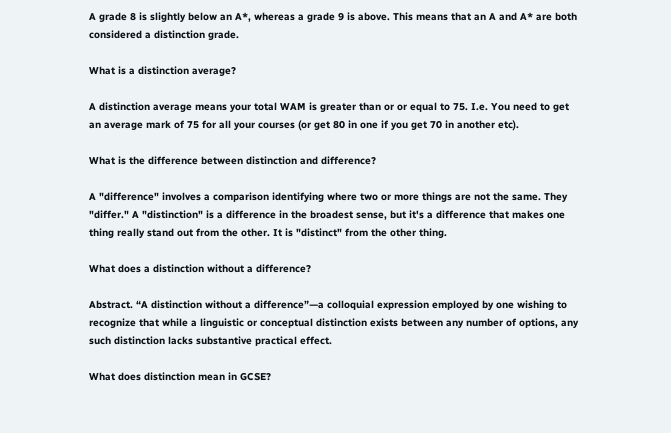A grade 8 is slightly below an A*, whereas a grade 9 is above. This means that an A and A* are both considered a distinction grade.

What is a distinction average?

A distinction average means your total WAM is greater than or or equal to 75. I.e. You need to get an average mark of 75 for all your courses (or get 80 in one if you get 70 in another etc).

What is the difference between distinction and difference?

A "difference" involves a comparison identifying where two or more things are not the same. They "differ." A "distinction" is a difference in the broadest sense, but it's a difference that makes one thing really stand out from the other. It is "distinct" from the other thing.

What does a distinction without a difference?

Abstract. “A distinction without a difference”—a colloquial expression employed by one wishing to recognize that while a linguistic or conceptual distinction exists between any number of options, any such distinction lacks substantive practical effect.

What does distinction mean in GCSE?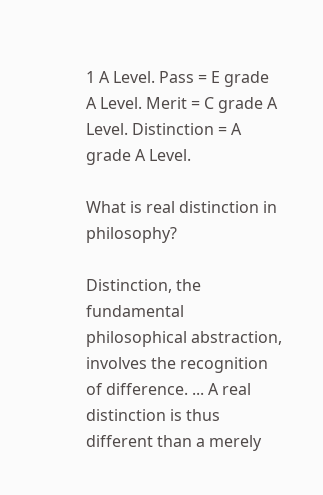1 A Level. Pass = E grade A Level. Merit = C grade A Level. Distinction = A grade A Level.

What is real distinction in philosophy?

Distinction, the fundamental philosophical abstraction, involves the recognition of difference. ... A real distinction is thus different than a merely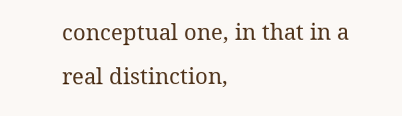conceptual one, in that in a real distinction,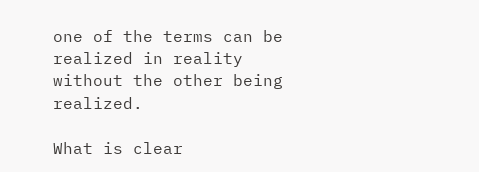one of the terms can be realized in reality without the other being realized.

What is clear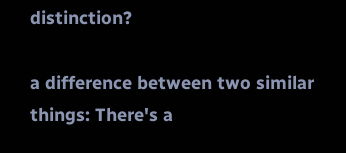distinction?

a difference between two similar things: There's a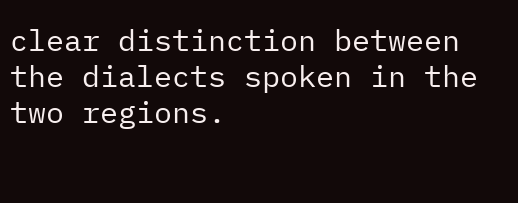clear distinction between the dialects spoken in the two regions.